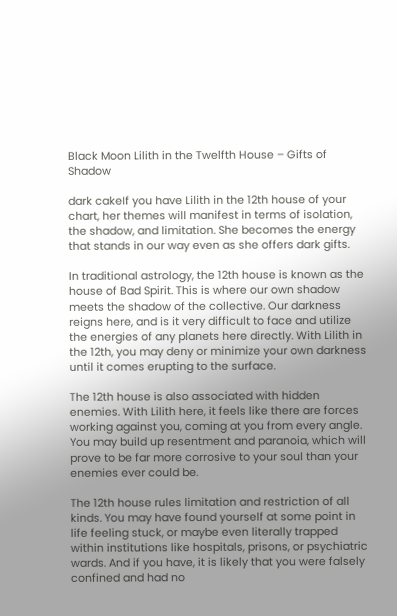Black Moon Lilith in the Twelfth House – Gifts of Shadow

dark cakeIf you have Lilith in the 12th house of your chart, her themes will manifest in terms of isolation, the shadow, and limitation. She becomes the energy that stands in our way even as she offers dark gifts.

In traditional astrology, the 12th house is known as the house of Bad Spirit. This is where our own shadow meets the shadow of the collective. Our darkness reigns here, and is it very difficult to face and utilize the energies of any planets here directly. With Lilith in the 12th, you may deny or minimize your own darkness until it comes erupting to the surface.

The 12th house is also associated with hidden enemies. With Lilith here, it feels like there are forces working against you, coming at you from every angle. You may build up resentment and paranoia, which will prove to be far more corrosive to your soul than your enemies ever could be.

The 12th house rules limitation and restriction of all kinds. You may have found yourself at some point in life feeling stuck, or maybe even literally trapped within institutions like hospitals, prisons, or psychiatric wards. And if you have, it is likely that you were falsely confined and had no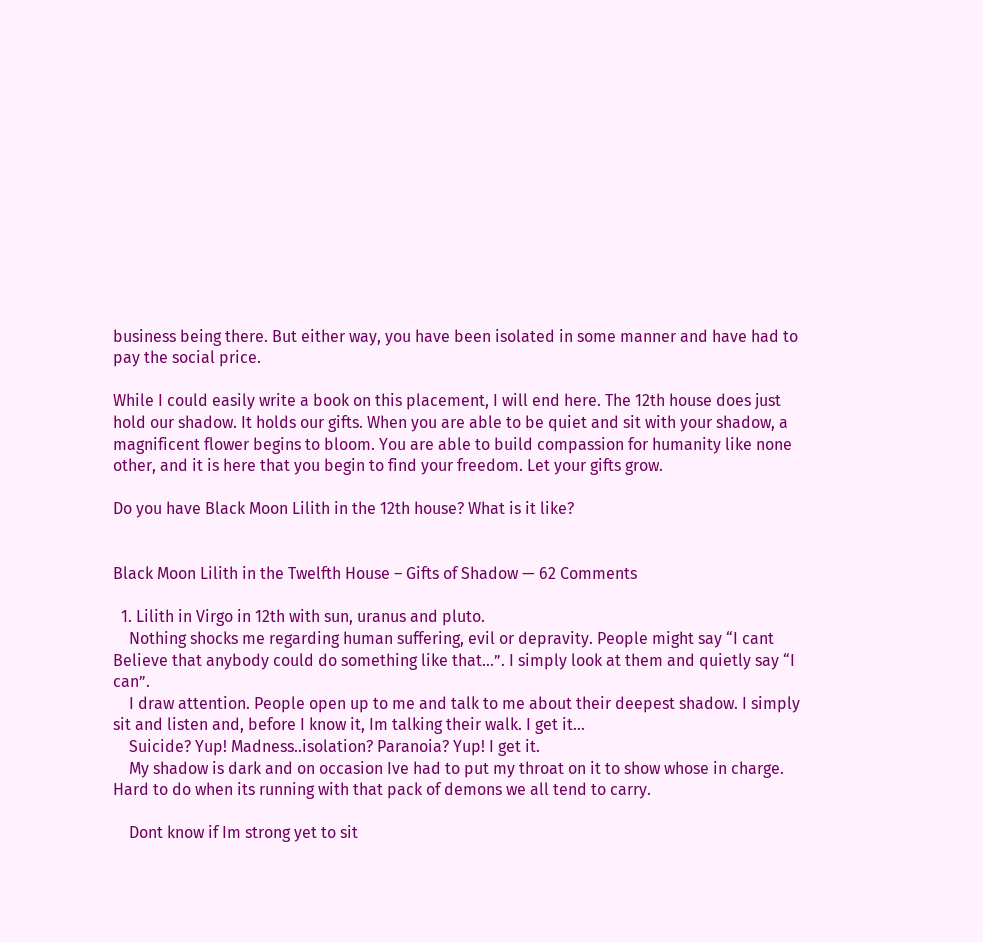business being there. But either way, you have been isolated in some manner and have had to pay the social price.

While I could easily write a book on this placement, I will end here. The 12th house does just hold our shadow. It holds our gifts. When you are able to be quiet and sit with your shadow, a magnificent flower begins to bloom. You are able to build compassion for humanity like none other, and it is here that you begin to find your freedom. Let your gifts grow.

Do you have Black Moon Lilith in the 12th house? What is it like?


Black Moon Lilith in the Twelfth House – Gifts of Shadow — 62 Comments

  1. Lilith in Virgo in 12th with sun, uranus and pluto.
    Nothing shocks me regarding human suffering, evil or depravity. People might say “I cant Believe that anybody could do something like that…”. I simply look at them and quietly say “I can”.
    I draw attention. People open up to me and talk to me about their deepest shadow. I simply sit and listen and, before I know it, Im talking their walk. I get it…
    Suicide? Yup! Madness..isolation? Paranoia? Yup! I get it.
    My shadow is dark and on occasion Ive had to put my throat on it to show whose in charge. Hard to do when its running with that pack of demons we all tend to carry.

    Dont know if Im strong yet to sit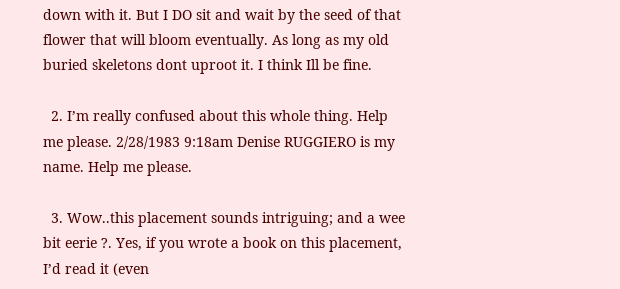down with it. But I DO sit and wait by the seed of that flower that will bloom eventually. As long as my old buried skeletons dont uproot it. I think Ill be fine.

  2. I’m really confused about this whole thing. Help me please. 2/28/1983 9:18am Denise RUGGIERO is my name. Help me please.

  3. Wow..this placement sounds intriguing; and a wee bit eerie ?. Yes, if you wrote a book on this placement, I’d read it (even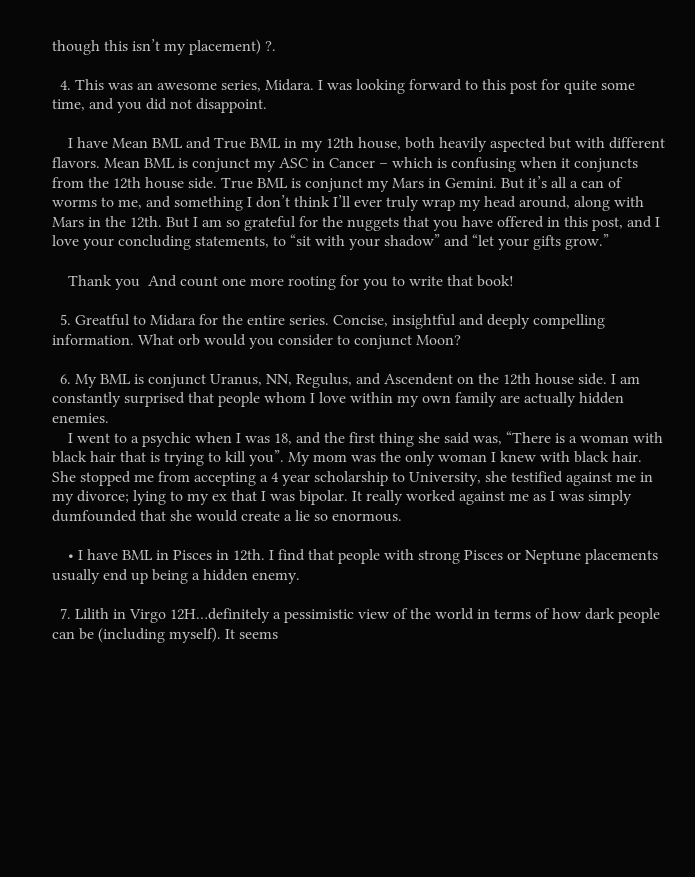though this isn’t my placement) ?.

  4. This was an awesome series, Midara. I was looking forward to this post for quite some time, and you did not disappoint.

    I have Mean BML and True BML in my 12th house, both heavily aspected but with different flavors. Mean BML is conjunct my ASC in Cancer – which is confusing when it conjuncts from the 12th house side. True BML is conjunct my Mars in Gemini. But it’s all a can of worms to me, and something I don’t think I’ll ever truly wrap my head around, along with Mars in the 12th. But I am so grateful for the nuggets that you have offered in this post, and I love your concluding statements, to “sit with your shadow” and “let your gifts grow.”

    Thank you  And count one more rooting for you to write that book!

  5. Greatful to Midara for the entire series. Concise, insightful and deeply compelling information. What orb would you consider to conjunct Moon?

  6. My BML is conjunct Uranus, NN, Regulus, and Ascendent on the 12th house side. I am constantly surprised that people whom I love within my own family are actually hidden enemies.
    I went to a psychic when I was 18, and the first thing she said was, “There is a woman with black hair that is trying to kill you”. My mom was the only woman I knew with black hair. She stopped me from accepting a 4 year scholarship to University, she testified against me in my divorce; lying to my ex that I was bipolar. It really worked against me as I was simply dumfounded that she would create a lie so enormous.

    • I have BML in Pisces in 12th. I find that people with strong Pisces or Neptune placements usually end up being a hidden enemy.

  7. Lilith in Virgo 12H…definitely a pessimistic view of the world in terms of how dark people can be (including myself). It seems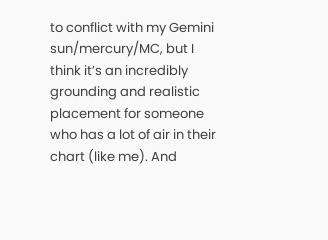to conflict with my Gemini sun/mercury/MC, but I think it’s an incredibly grounding and realistic placement for someone who has a lot of air in their chart (like me). And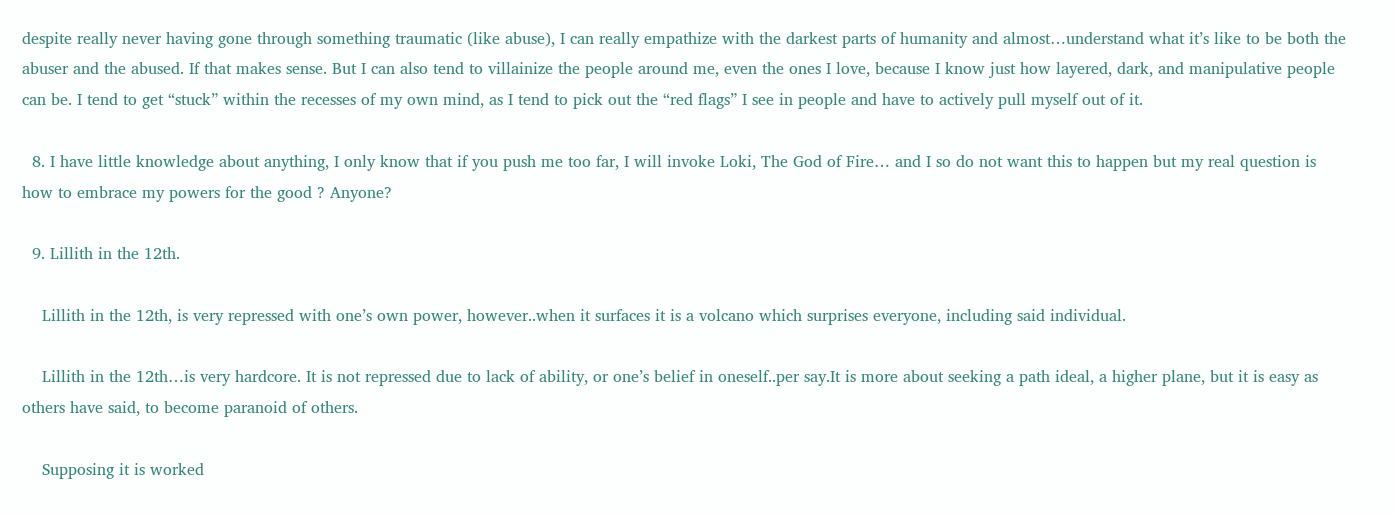despite really never having gone through something traumatic (like abuse), I can really empathize with the darkest parts of humanity and almost…understand what it’s like to be both the abuser and the abused. If that makes sense. But I can also tend to villainize the people around me, even the ones I love, because I know just how layered, dark, and manipulative people can be. I tend to get “stuck” within the recesses of my own mind, as I tend to pick out the “red flags” I see in people and have to actively pull myself out of it.

  8. I have little knowledge about anything, I only know that if you push me too far, I will invoke Loki, The God of Fire… and I so do not want this to happen but my real question is how to embrace my powers for the good ? Anyone?

  9. Lillith in the 12th.

    Lillith in the 12th, is very repressed with one’s own power, however..when it surfaces it is a volcano which surprises everyone, including said individual.

    Lillith in the 12th…is very hardcore. It is not repressed due to lack of ability, or one’s belief in oneself..per say.It is more about seeking a path ideal, a higher plane, but it is easy as others have said, to become paranoid of others.

    Supposing it is worked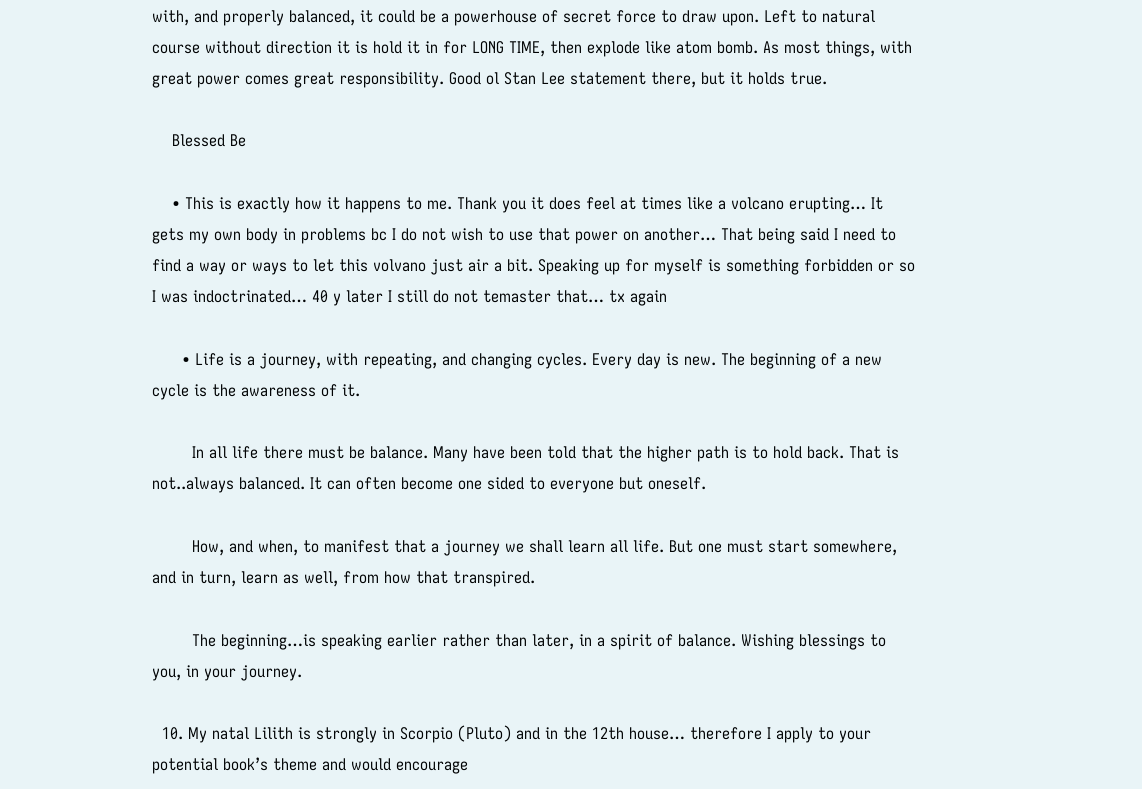with, and properly balanced, it could be a powerhouse of secret force to draw upon. Left to natural course without direction it is hold it in for LONG TIME, then explode like atom bomb. As most things, with great power comes great responsibility. Good ol Stan Lee statement there, but it holds true.

    Blessed Be

    • This is exactly how it happens to me. Thank you it does feel at times like a volcano erupting… It gets my own body in problems bc I do not wish to use that power on another… That being said I need to find a way or ways to let this volvano just air a bit. Speaking up for myself is something forbidden or so I was indoctrinated… 40 y later I still do not temaster that… tx again

      • Life is a journey, with repeating, and changing cycles. Every day is new. The beginning of a new cycle is the awareness of it.

        In all life there must be balance. Many have been told that the higher path is to hold back. That is not..always balanced. It can often become one sided to everyone but oneself.

        How, and when, to manifest that a journey we shall learn all life. But one must start somewhere, and in turn, learn as well, from how that transpired.

        The beginning…is speaking earlier rather than later, in a spirit of balance. Wishing blessings to you, in your journey.

  10. My natal Lilith is strongly in Scorpio (Pluto) and in the 12th house… therefore I apply to your potential book’s theme and would encourage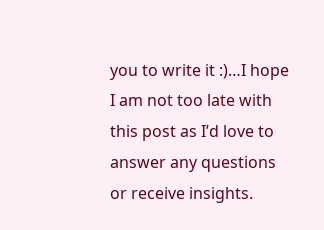you to write it :)…I hope I am not too late with this post as I’d love to answer any questions or receive insights.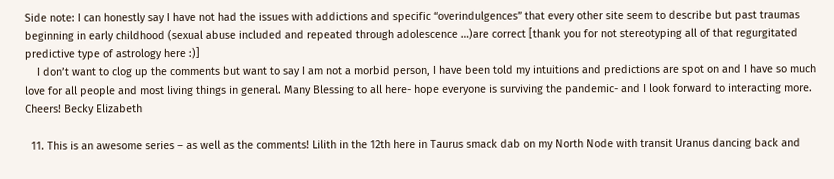Side note: I can honestly say I have not had the issues with addictions and specific “overindulgences” that every other site seem to describe but past traumas beginning in early childhood (sexual abuse included and repeated through adolescence …)are correct [thank you for not stereotyping all of that regurgitated predictive type of astrology here :)]
    I don’t want to clog up the comments but want to say I am not a morbid person, I have been told my intuitions and predictions are spot on and I have so much love for all people and most living things in general. Many Blessing to all here- hope everyone is surviving the pandemic- and I look forward to interacting more. Cheers! Becky Elizabeth

  11. This is an awesome series – as well as the comments! Lilith in the 12th here in Taurus smack dab on my North Node with transit Uranus dancing back and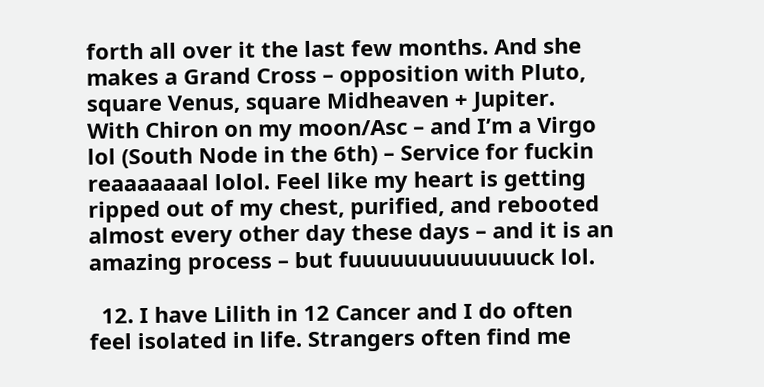forth all over it the last few months. And she makes a Grand Cross – opposition with Pluto, square Venus, square Midheaven + Jupiter. With Chiron on my moon/Asc – and I’m a Virgo lol (South Node in the 6th) – Service for fuckin reaaaaaaal lolol. Feel like my heart is getting ripped out of my chest, purified, and rebooted almost every other day these days – and it is an amazing process – but fuuuuuuuuuuuuuck lol.

  12. I have Lilith in 12 Cancer and I do often feel isolated in life. Strangers often find me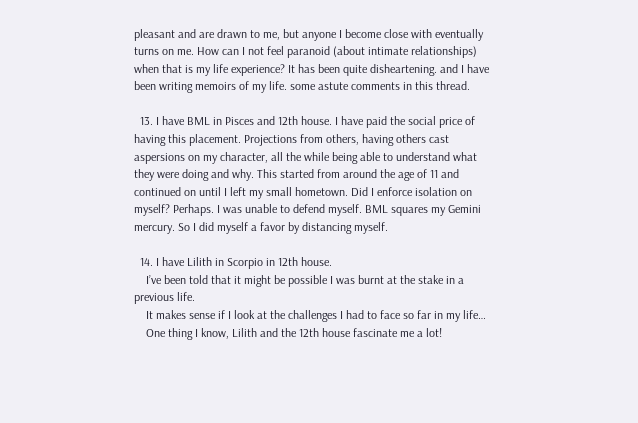pleasant and are drawn to me, but anyone I become close with eventually turns on me. How can I not feel paranoid (about intimate relationships) when that is my life experience? It has been quite disheartening. and I have been writing memoirs of my life. some astute comments in this thread.

  13. I have BML in Pisces and 12th house. I have paid the social price of having this placement. Projections from others, having others cast aspersions on my character, all the while being able to understand what they were doing and why. This started from around the age of 11 and continued on until I left my small hometown. Did I enforce isolation on myself? Perhaps. I was unable to defend myself. BML squares my Gemini mercury. So I did myself a favor by distancing myself.

  14. I have Lilith in Scorpio in 12th house.
    I’ve been told that it might be possible I was burnt at the stake in a previous life.
    It makes sense if I look at the challenges I had to face so far in my life…
    One thing I know, Lilith and the 12th house fascinate me a lot!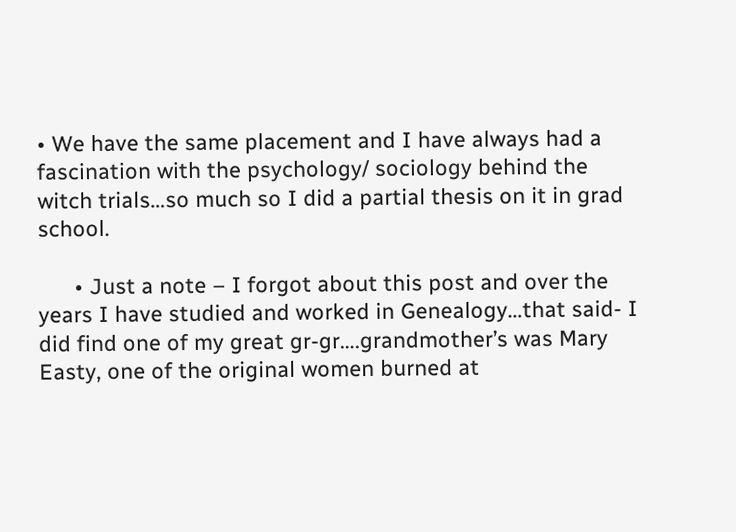• We have the same placement and I have always had a fascination with the psychology/ sociology behind the witch trials…so much so I did a partial thesis on it in grad school.

      • Just a note – I forgot about this post and over the years I have studied and worked in Genealogy…that said- I did find one of my great gr-gr….grandmother’s was Mary Easty, one of the original women burned at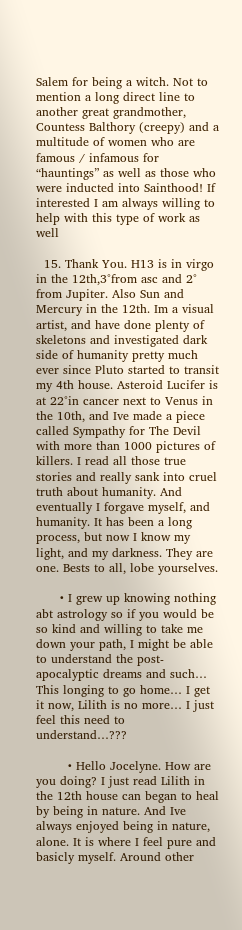Salem for being a witch. Not to mention a long direct line to another great grandmother, Countess Balthory (creepy) and a multitude of women who are famous / infamous for “hauntings” as well as those who were inducted into Sainthood! If interested I am always willing to help with this type of work as well

  15. Thank You. H13 is in virgo in the 12th,3°from asc and 2° from Jupiter. Also Sun and Mercury in the 12th. Im a visual artist, and have done plenty of skeletons and investigated dark side of humanity pretty much ever since Pluto started to transit my 4th house. Asteroid Lucifer is at 22°in cancer next to Venus in the 10th, and Ive made a piece called Sympathy for The Devil with more than 1000 pictures of killers. I read all those true stories and really sank into cruel truth about humanity. And eventually I forgave myself, and humanity. It has been a long process, but now I know my light, and my darkness. They are one. Bests to all, lobe yourselves.

      • I grew up knowing nothing abt astrology so if you would be so kind and willing to take me down your path, I might be able to understand the post-apocalyptic dreams and such… This longing to go home… I get it now, Lilith is no more… I just feel this need to understand…???

        • Hello Jocelyne. How are you doing? I just read Lilith in the 12th house can began to heal by being in nature. And Ive always enjoyed being in nature, alone. It is where I feel pure and basicly myself. Around other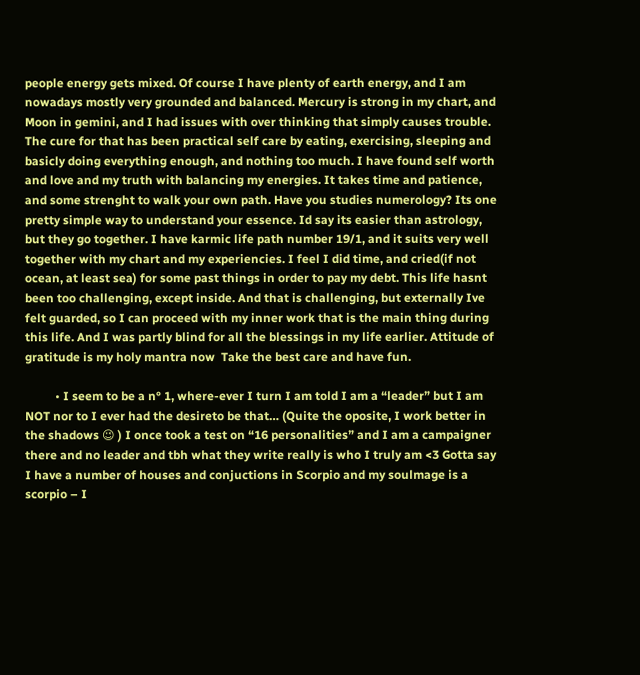people energy gets mixed. Of course I have plenty of earth energy, and I am nowadays mostly very grounded and balanced. Mercury is strong in my chart, and Moon in gemini, and I had issues with over thinking that simply causes trouble. The cure for that has been practical self care by eating, exercising, sleeping and basicly doing everything enough, and nothing too much. I have found self worth and love and my truth with balancing my energies. It takes time and patience, and some strenght to walk your own path. Have you studies numerology? Its one pretty simple way to understand your essence. Id say its easier than astrology, but they go together. I have karmic life path number 19/1, and it suits very well together with my chart and my experiencies. I feel I did time, and cried(if not ocean, at least sea) for some past things in order to pay my debt. This life hasnt been too challenging, except inside. And that is challenging, but externally Ive felt guarded, so I can proceed with my inner work that is the main thing during this life. And I was partly blind for all the blessings in my life earlier. Attitude of gratitude is my holy mantra now  Take the best care and have fun.

          • I seem to be a n° 1, where-ever I turn I am told I am a “leader” but I am NOT nor to I ever had the desireto be that… (Quite the oposite, I work better in the shadows 😉 ) I once took a test on “16 personalities” and I am a campaigner there and no leader and tbh what they write really is who I truly am <3 Gotta say I have a number of houses and conjuctions in Scorpio and my soulmage is a scorpio – I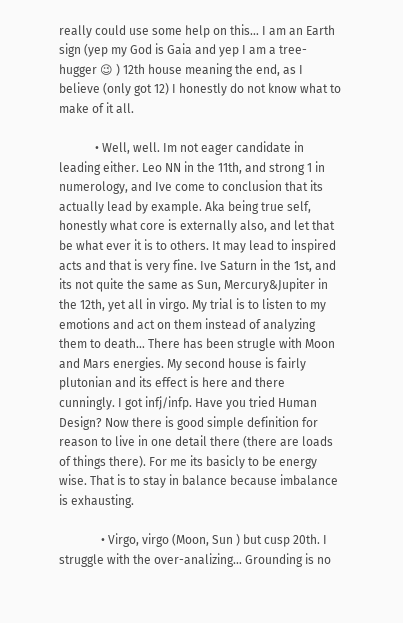really could use some help on this… I am an Earth sign (yep my God is Gaia and yep I am a tree-hugger 😉 ) 12th house meaning the end, as I believe (only got 12) I honestly do not know what to make of it all.

            • Well, well. Im not eager candidate in leading either. Leo NN in the 11th, and strong 1 in numerology, and Ive come to conclusion that its actually lead by example. Aka being true self, honestly what core is externally also, and let that be what ever it is to others. It may lead to inspired acts and that is very fine. Ive Saturn in the 1st, and its not quite the same as Sun, Mercury&Jupiter in the 12th, yet all in virgo. My trial is to listen to my emotions and act on them instead of analyzing them to death… There has been strugle with Moon and Mars energies. My second house is fairly plutonian and its effect is here and there cunningly. I got infj/infp. Have you tried Human Design? Now there is good simple definition for reason to live in one detail there (there are loads of things there). For me its basicly to be energy wise. That is to stay in balance because imbalance is exhausting.

              • Virgo, virgo (Moon, Sun ) but cusp 20th. I struggle with the over-analizing… Grounding is no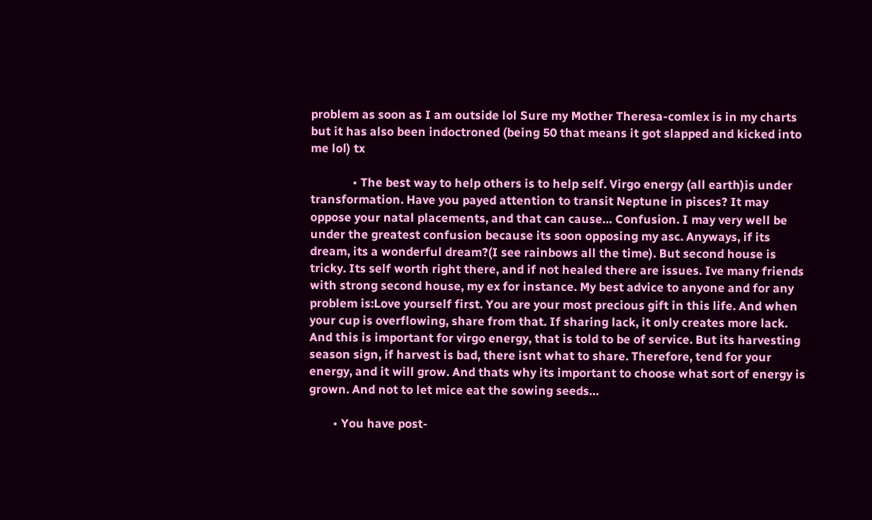problem as soon as I am outside lol Sure my Mother Theresa-comlex is in my charts but it has also been indoctroned (being 50 that means it got slapped and kicked into me lol) tx

              • The best way to help others is to help self. Virgo energy (all earth)is under transformation. Have you payed attention to transit Neptune in pisces? It may oppose your natal placements, and that can cause… Confusion. I may very well be under the greatest confusion because its soon opposing my asc. Anyways, if its dream, its a wonderful dream?(I see rainbows all the time). But second house is tricky. Its self worth right there, and if not healed there are issues. Ive many friends with strong second house, my ex for instance. My best advice to anyone and for any problem is:Love yourself first. You are your most precious gift in this life. And when your cup is overflowing, share from that. If sharing lack, it only creates more lack. And this is important for virgo energy, that is told to be of service. But its harvesting season sign, if harvest is bad, there isnt what to share. Therefore, tend for your energy, and it will grow. And thats why its important to choose what sort of energy is grown. And not to let mice eat the sowing seeds…

        • You have post-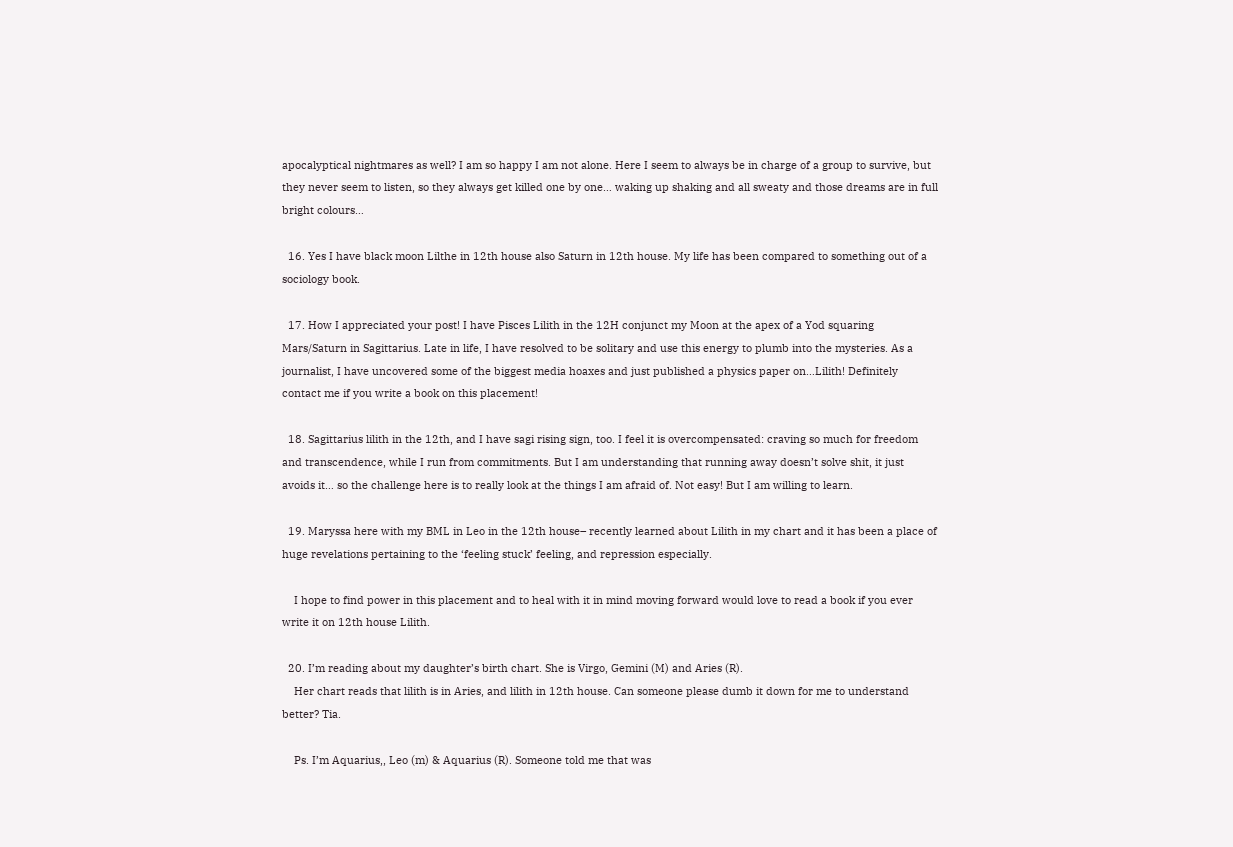apocalyptical nightmares as well? I am so happy I am not alone. Here I seem to always be in charge of a group to survive, but they never seem to listen, so they always get killed one by one… waking up shaking and all sweaty and those dreams are in full bright colours…

  16. Yes I have black moon Lilthe in 12th house also Saturn in 12th house. My life has been compared to something out of a sociology book.

  17. How I appreciated your post! I have Pisces Lilith in the 12H conjunct my Moon at the apex of a Yod squaring Mars/Saturn in Sagittarius. Late in life, I have resolved to be solitary and use this energy to plumb into the mysteries. As a journalist, I have uncovered some of the biggest media hoaxes and just published a physics paper on…Lilith! Definitely contact me if you write a book on this placement!

  18. Sagittarius lilith in the 12th, and I have sagi rising sign, too. I feel it is overcompensated: craving so much for freedom and transcendence, while I run from commitments. But I am understanding that running away doesn’t solve shit, it just avoids it… so the challenge here is to really look at the things I am afraid of. Not easy! But I am willing to learn.

  19. Maryssa here with my BML in Leo in the 12th house– recently learned about Lilith in my chart and it has been a place of huge revelations pertaining to the ‘feeling stuck’ feeling, and repression especially.

    I hope to find power in this placement and to heal with it in mind moving forward would love to read a book if you ever write it on 12th house Lilith.

  20. I’m reading about my daughter’s birth chart. She is Virgo, Gemini (M) and Aries (R).
    Her chart reads that lilith is in Aries, and lilith in 12th house. Can someone please dumb it down for me to understand better? Tia.

    Ps. I’m Aquarius,, Leo (m) & Aquarius (R). Someone told me that was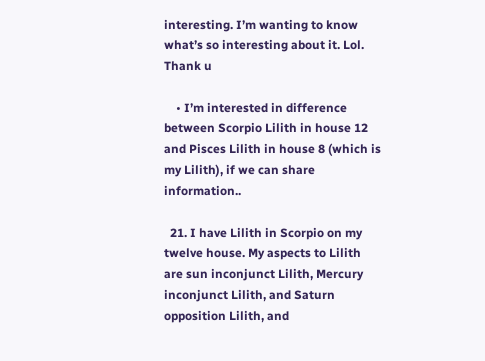interesting. I’m wanting to know what’s so interesting about it. Lol. Thank u

    • I’m interested in difference between Scorpio Lilith in house 12 and Pisces Lilith in house 8 (which is my Lilith), if we can share information..

  21. I have Lilith in Scorpio on my twelve house. My aspects to Lilith are sun inconjunct Lilith, Mercury inconjunct Lilith, and Saturn opposition Lilith, and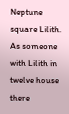Neptune square Lilith. As someone with Lilith in twelve house there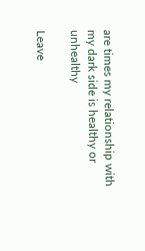are times my relationship with my dark side is healthy or unhealthy

Leave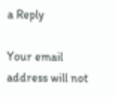a Reply

Your email address will not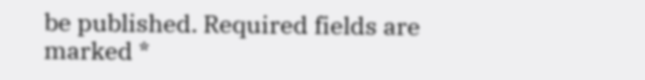be published. Required fields are marked *